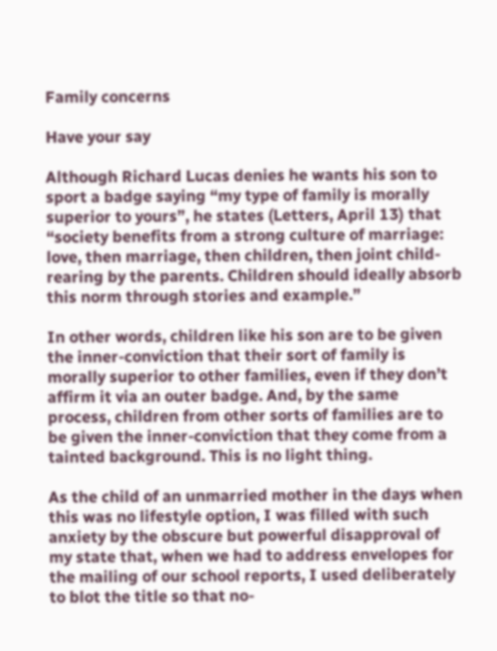Family concerns

Have your say

Although Richard Lucas denies he wants his son to sport a badge saying “my type of family is morally superior to yours”, he states (Letters, April 13) that “society benefits from a strong culture of marriage: love, then marriage, then children, then joint child-rearing by the parents. Children should ideally absorb this norm through stories and example.”

In other words, children like his son are to be given the inner-conviction that their sort of family is morally superior to other families, even if they don’t affirm it via an outer badge. And, by the same process, children from other sorts of families are to be given the inner-conviction that they come from a tainted background. This is no light thing.

As the child of an unmarried mother in the days when this was no lifestyle option, I was filled with such anxiety by the obscure but powerful disapproval of my state that, when we had to address envelopes for the mailing of our school reports, I used deliberately to blot the title so that no-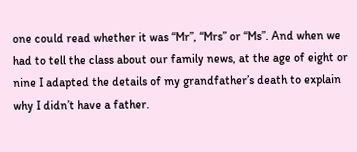one could read whether it was “Mr”, “Mrs” or “Ms”. And when we had to tell the class about our family news, at the age of eight or nine I adapted the details of my grandfather’s death to explain why I didn’t have a father.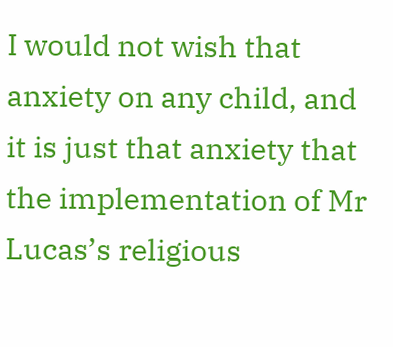I would not wish that anxiety on any child, and it is just that anxiety that the implementation of Mr Lucas’s religious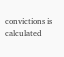convictions is calculated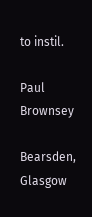to instil.

Paul Brownsey

Bearsden, Glasgow